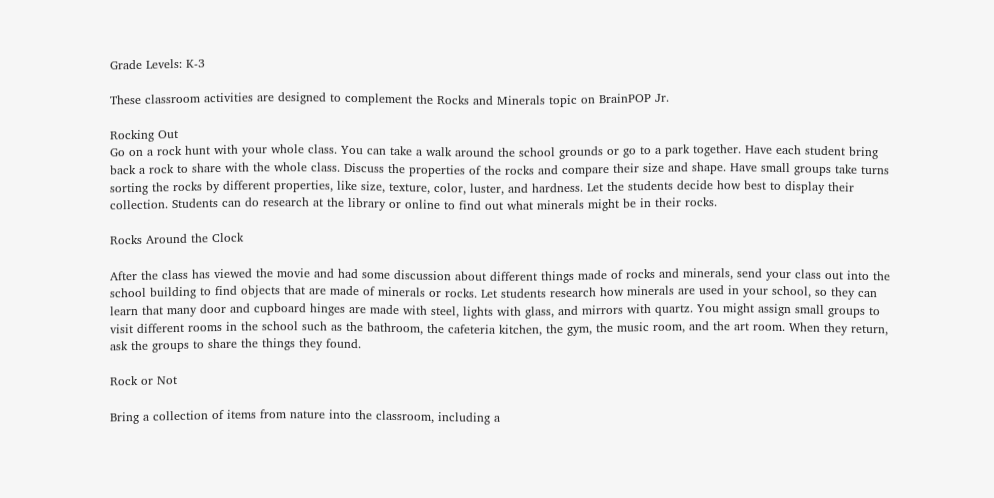Grade Levels: K-3

These classroom activities are designed to complement the Rocks and Minerals topic on BrainPOP Jr.

Rocking Out
Go on a rock hunt with your whole class. You can take a walk around the school grounds or go to a park together. Have each student bring back a rock to share with the whole class. Discuss the properties of the rocks and compare their size and shape. Have small groups take turns sorting the rocks by different properties, like size, texture, color, luster, and hardness. Let the students decide how best to display their collection. Students can do research at the library or online to find out what minerals might be in their rocks.

Rocks Around the Clock

After the class has viewed the movie and had some discussion about different things made of rocks and minerals, send your class out into the school building to find objects that are made of minerals or rocks. Let students research how minerals are used in your school, so they can learn that many door and cupboard hinges are made with steel, lights with glass, and mirrors with quartz. You might assign small groups to visit different rooms in the school such as the bathroom, the cafeteria kitchen, the gym, the music room, and the art room. When they return, ask the groups to share the things they found.

Rock or Not

Bring a collection of items from nature into the classroom, including a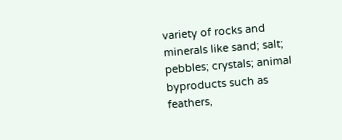variety of rocks and minerals like sand; salt; pebbles; crystals; animal byproducts such as feathers,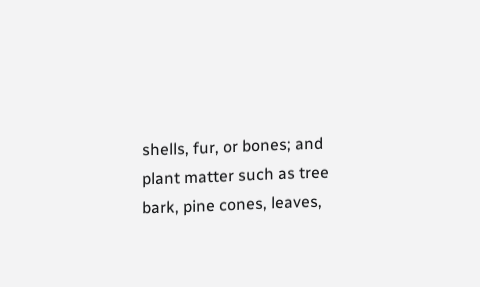shells, fur, or bones; and plant matter such as tree bark, pine cones, leaves,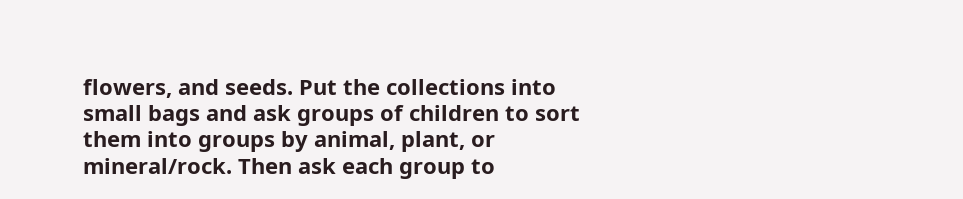flowers, and seeds. Put the collections into small bags and ask groups of children to sort them into groups by animal, plant, or mineral/rock. Then ask each group to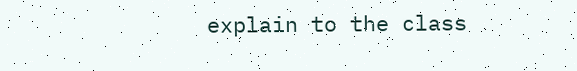explain to the class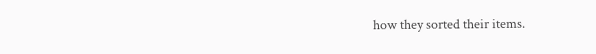how they sorted their items.